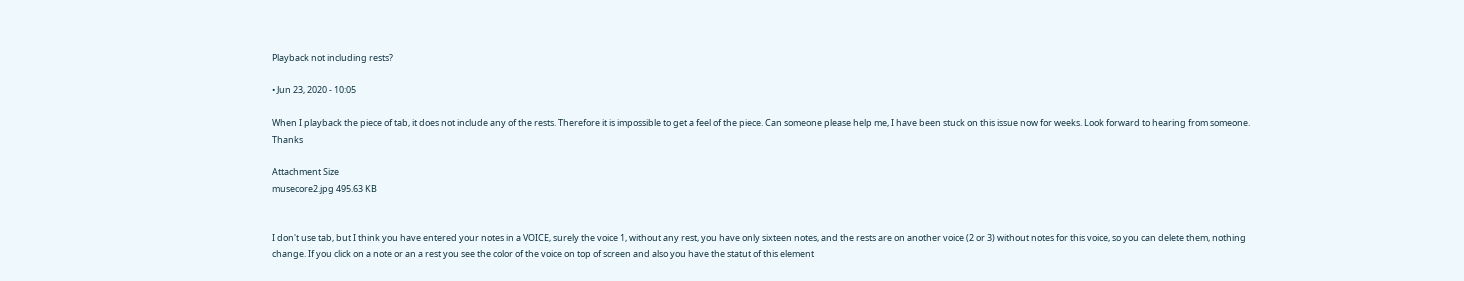Playback not including rests?

• Jun 23, 2020 - 10:05

When I playback the piece of tab, it does not include any of the rests. Therefore it is impossible to get a feel of the piece. Can someone please help me, I have been stuck on this issue now for weeks. Look forward to hearing from someone. Thanks

Attachment Size
musecore2.jpg 495.63 KB


I don't use tab, but I think you have entered your notes in a VOICE, surely the voice 1, without any rest, you have only sixteen notes, and the rests are on another voice (2 or 3) without notes for this voice, so you can delete them, nothing change. If you click on a note or an a rest you see the color of the voice on top of screen and also you have the statut of this element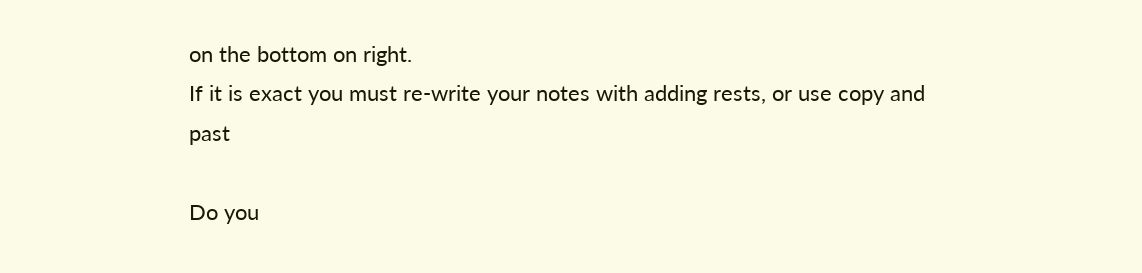on the bottom on right.
If it is exact you must re-write your notes with adding rests, or use copy and past

Do you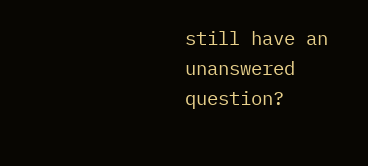still have an unanswered question?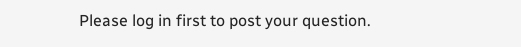Please log in first to post your question.